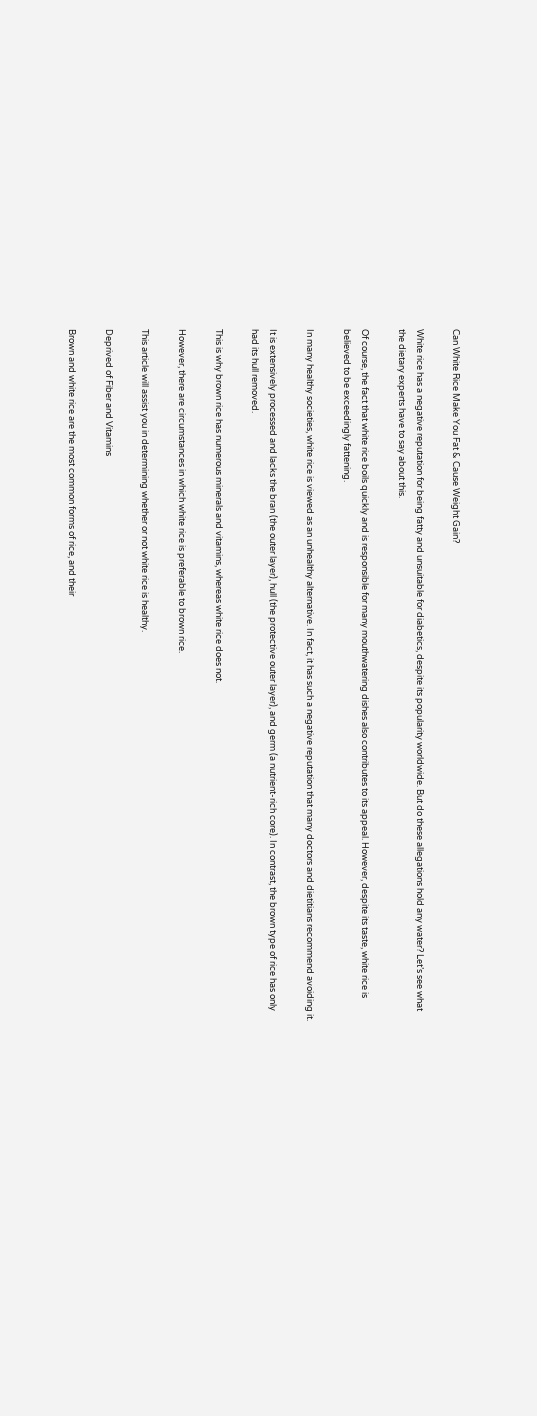Can White Rice Make You Fat & Cause Weight Gain?

White rice has a negative reputation for being fatty and unsuitable for diabetics, despite its popularity worldwide. But do these allegations hold any water? Let’s see what the dietary experts have to say about this.

Of course, the fact that white rice boils quickly and is responsible for many mouthwatering dishes also contributes to its appeal. However, despite its taste, white rice is believed to be exceedingly fattening.

In many healthy societies, white rice is viewed as an unhealthy alternative. In fact, it has such a negative reputation that many doctors and dietitians recommend avoiding it.

It is extensively processed and lacks the bran (the outer layer), hull (the protective outer layer), and germ (a nutrient-rich core). In contrast, the brown type of rice has only had its hull removed.

This is why brown rice has numerous minerals and vitamins, whereas white rice does not.

However, there are circumstances in which white rice is preferable to brown rice.

This article will assist you in determining whether or not white rice is healthy.

Deprived of Fiber and Vitamins

Brown and white rice are the most common forms of rice, and their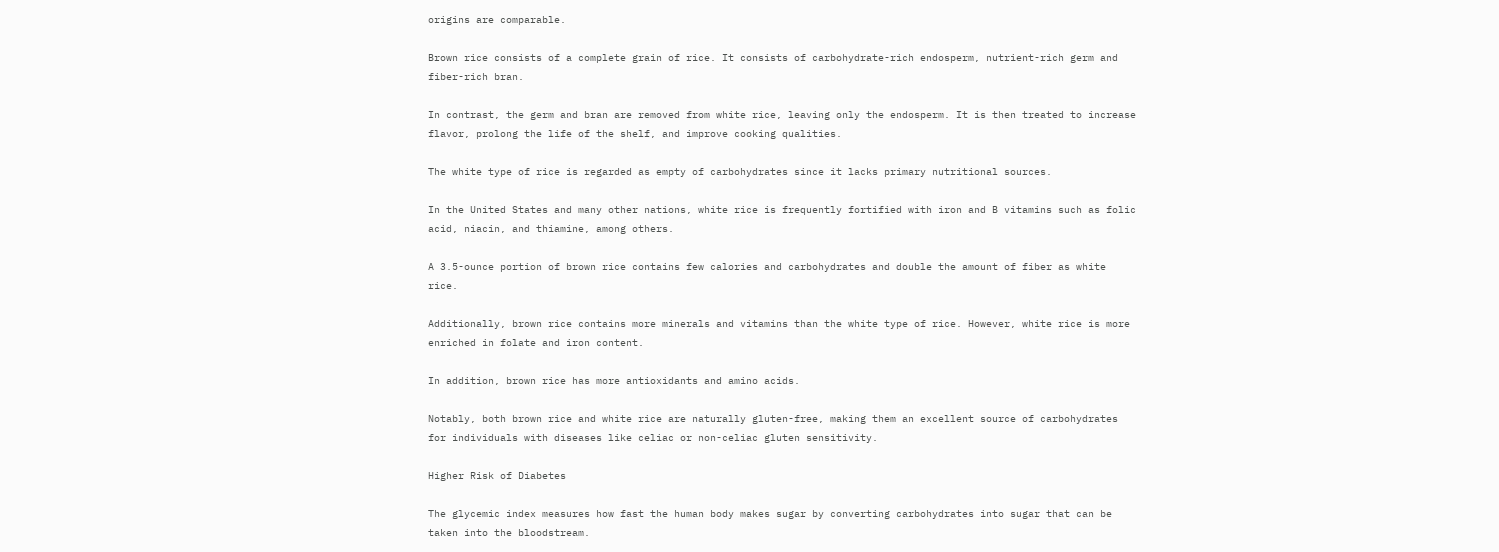origins are comparable.

Brown rice consists of a complete grain of rice. It consists of carbohydrate-rich endosperm, nutrient-rich germ and fiber-rich bran.

In contrast, the germ and bran are removed from white rice, leaving only the endosperm. It is then treated to increase flavor, prolong the life of the shelf, and improve cooking qualities.

The white type of rice is regarded as empty of carbohydrates since it lacks primary nutritional sources.

In the United States and many other nations, white rice is frequently fortified with iron and B vitamins such as folic acid, niacin, and thiamine, among others.

A 3.5-ounce portion of brown rice contains few calories and carbohydrates and double the amount of fiber as white rice.

Additionally, brown rice contains more minerals and vitamins than the white type of rice. However, white rice is more enriched in folate and iron content.

In addition, brown rice has more antioxidants and amino acids.

Notably, both brown rice and white rice are naturally gluten-free, making them an excellent source of carbohydrates for individuals with diseases like celiac or non-celiac gluten sensitivity.

Higher Risk of Diabetes

The glycemic index measures how fast the human body makes sugar by converting carbohydrates into sugar that can be taken into the bloodstream.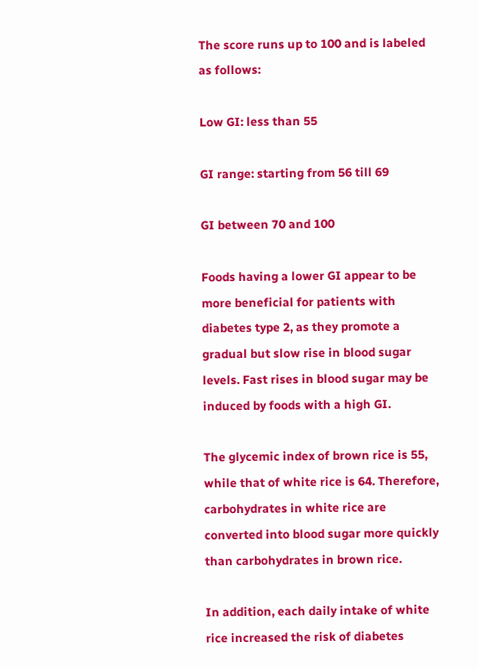The score runs up to 100 and is labeled as follows:

Low GI: less than 55

GI range: starting from 56 till 69

GI between 70 and 100

Foods having a lower GI appear to be more beneficial for patients with diabetes type 2, as they promote a gradual but slow rise in blood sugar levels. Fast rises in blood sugar may be induced by foods with a high GI.

The glycemic index of brown rice is 55, while that of white rice is 64. Therefore, carbohydrates in white rice are converted into blood sugar more quickly than carbohydrates in brown rice.

In addition, each daily intake of white rice increased the risk of diabetes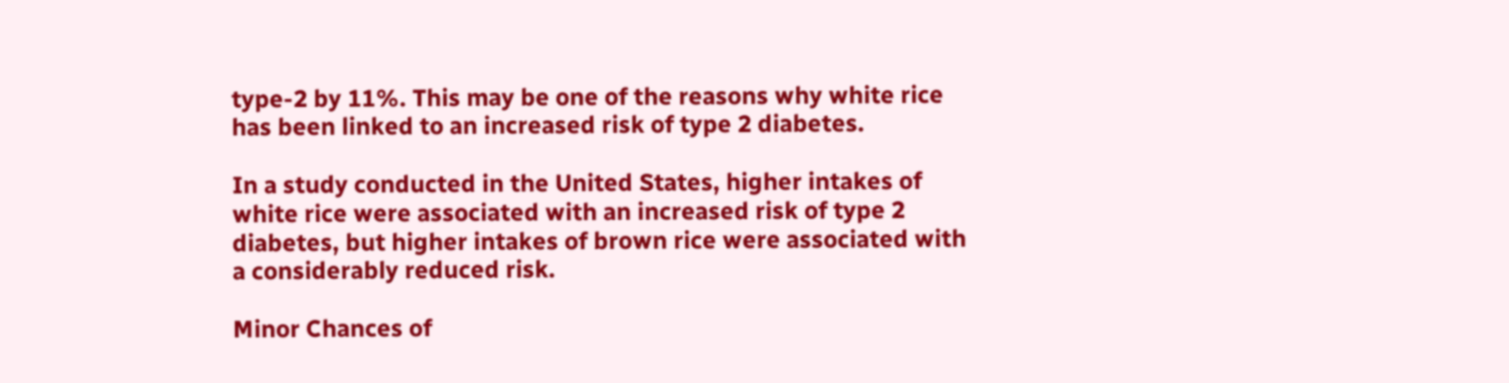type-2 by 11%. This may be one of the reasons why white rice has been linked to an increased risk of type 2 diabetes.

In a study conducted in the United States, higher intakes of white rice were associated with an increased risk of type 2 diabetes, but higher intakes of brown rice were associated with a considerably reduced risk.

Minor Chances of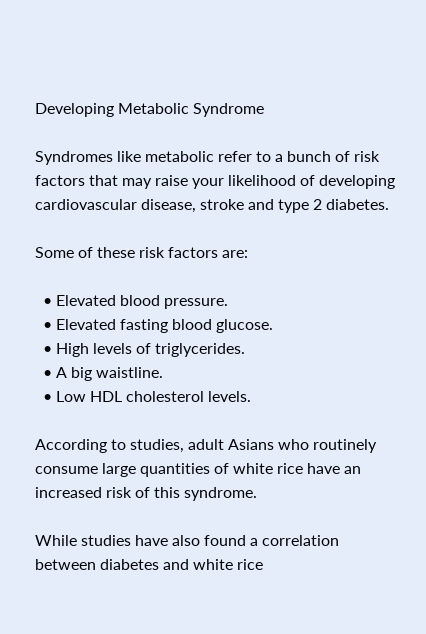Developing Metabolic Syndrome

Syndromes like metabolic refer to a bunch of risk factors that may raise your likelihood of developing cardiovascular disease, stroke and type 2 diabetes.

Some of these risk factors are:

  • Elevated blood pressure.
  • Elevated fasting blood glucose.
  • High levels of triglycerides.
  • A big waistline.
  • Low HDL cholesterol levels.

According to studies, adult Asians who routinely consume large quantities of white rice have an increased risk of this syndrome.

While studies have also found a correlation between diabetes and white rice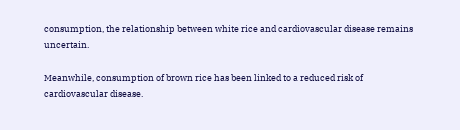consumption, the relationship between white rice and cardiovascular disease remains uncertain.

Meanwhile, consumption of brown rice has been linked to a reduced risk of cardiovascular disease.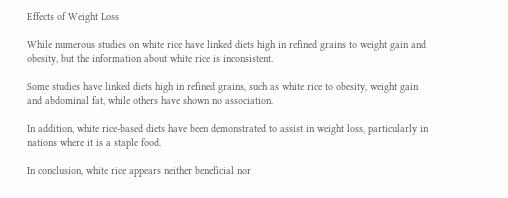Effects of Weight Loss

While numerous studies on white rice have linked diets high in refined grains to weight gain and obesity, but the information about white rice is inconsistent.

Some studies have linked diets high in refined grains, such as white rice to obesity, weight gain and abdominal fat, while others have shown no association.

In addition, white rice-based diets have been demonstrated to assist in weight loss, particularly in nations where it is a staple food.

In conclusion, white rice appears neither beneficial nor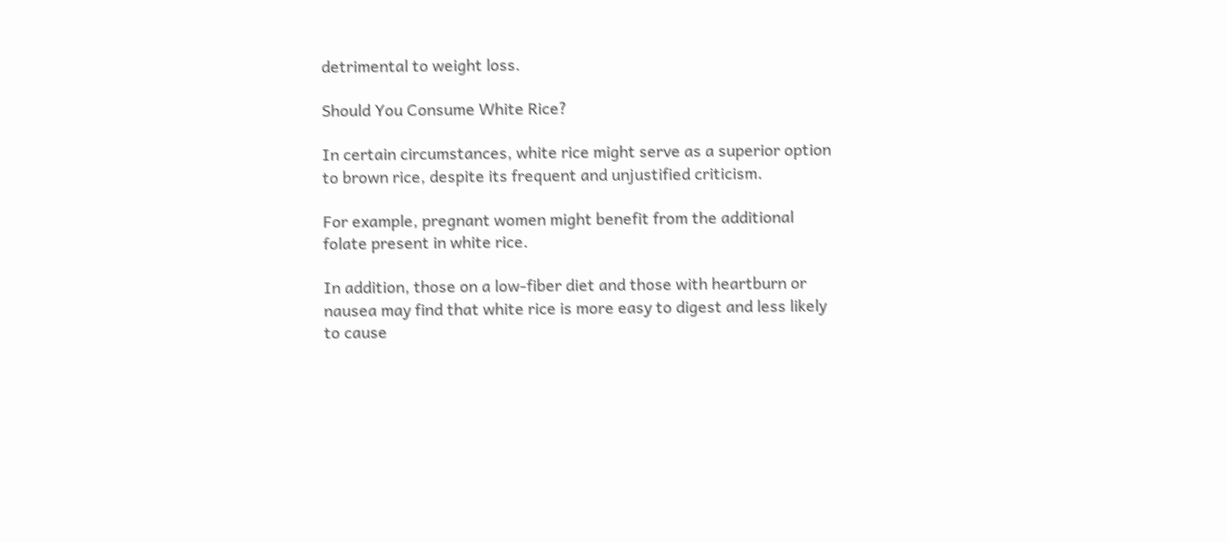detrimental to weight loss.

Should You Consume White Rice?

In certain circumstances, white rice might serve as a superior option to brown rice, despite its frequent and unjustified criticism.

For example, pregnant women might benefit from the additional folate present in white rice.

In addition, those on a low-fiber diet and those with heartburn or nausea may find that white rice is more easy to digest and less likely to cause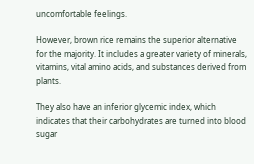uncomfortable feelings.

However, brown rice remains the superior alternative for the majority. It includes a greater variety of minerals, vitamins, vital amino acids, and substances derived from plants.

They also have an inferior glycemic index, which indicates that their carbohydrates are turned into blood sugar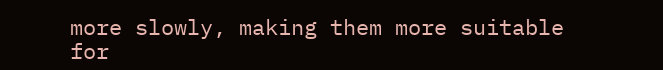more slowly, making them more suitable for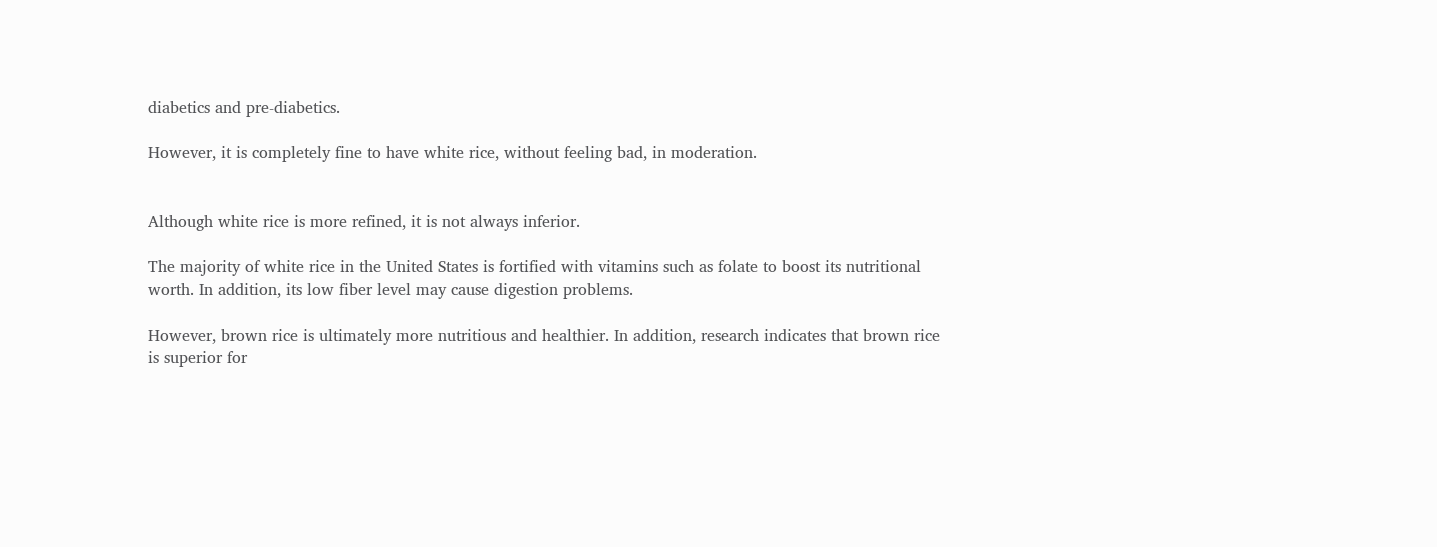diabetics and pre-diabetics.

However, it is completely fine to have white rice, without feeling bad, in moderation.


Although white rice is more refined, it is not always inferior.

The majority of white rice in the United States is fortified with vitamins such as folate to boost its nutritional worth. In addition, its low fiber level may cause digestion problems.

However, brown rice is ultimately more nutritious and healthier. In addition, research indicates that brown rice is superior for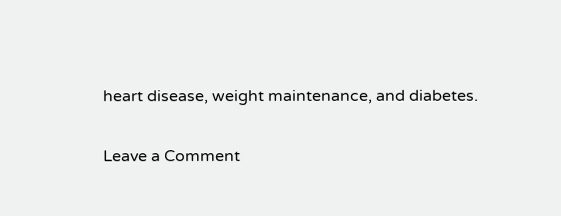heart disease, weight maintenance, and diabetes.

Leave a Comment